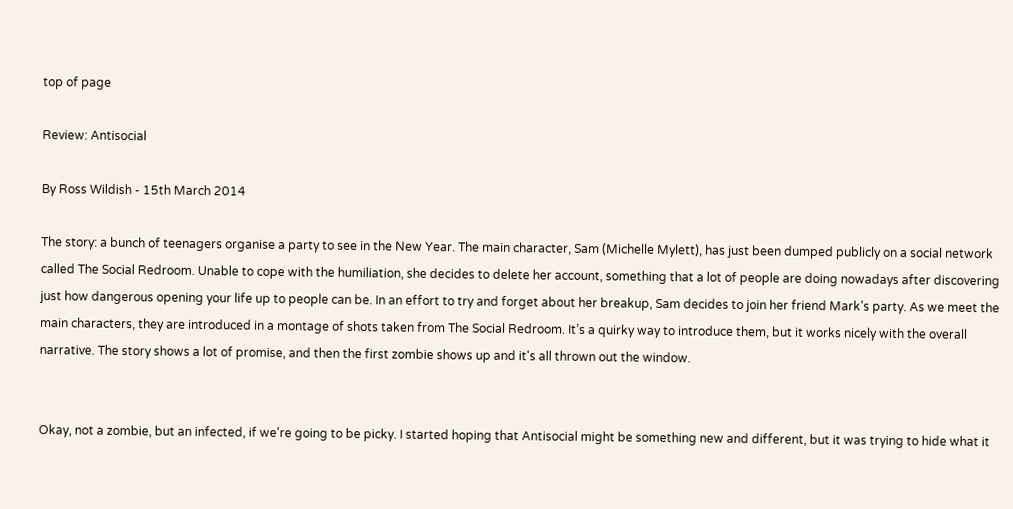top of page

Review: Antisocial

By Ross Wildish - 15th March 2014

The story: a bunch of teenagers organise a party to see in the New Year. The main character, Sam (Michelle Mylett), has just been dumped publicly on a social network called The Social Redroom. Unable to cope with the humiliation, she decides to delete her account, something that a lot of people are doing nowadays after discovering just how dangerous opening your life up to people can be. In an effort to try and forget about her breakup, Sam decides to join her friend Mark’s party. As we meet the main characters, they are introduced in a montage of shots taken from The Social Redroom. It’s a quirky way to introduce them, but it works nicely with the overall narrative. The story shows a lot of promise, and then the first zombie shows up and it's all thrown out the window.


Okay, not a zombie, but an infected, if we're going to be picky. I started hoping that Antisocial might be something new and different, but it was trying to hide what it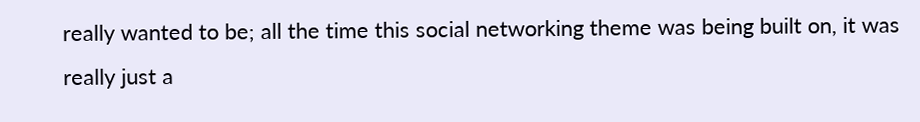really wanted to be; all the time this social networking theme was being built on, it was really just a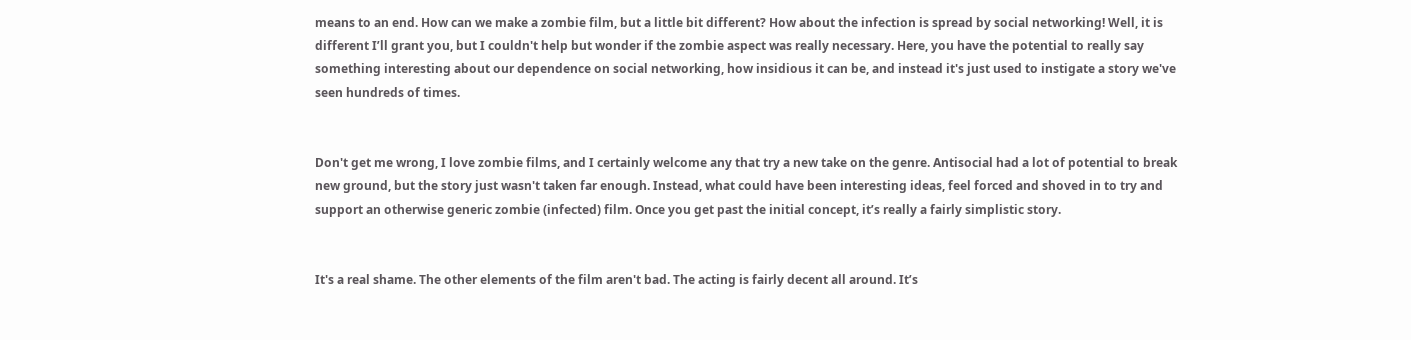means to an end. How can we make a zombie film, but a little bit different? How about the infection is spread by social networking! Well, it is different I’ll grant you, but I couldn't help but wonder if the zombie aspect was really necessary. Here, you have the potential to really say something interesting about our dependence on social networking, how insidious it can be, and instead it's just used to instigate a story we've seen hundreds of times.


Don't get me wrong, I love zombie films, and I certainly welcome any that try a new take on the genre. Antisocial had a lot of potential to break new ground, but the story just wasn't taken far enough. Instead, what could have been interesting ideas, feel forced and shoved in to try and support an otherwise generic zombie (infected) film. Once you get past the initial concept, it’s really a fairly simplistic story.


It's a real shame. The other elements of the film aren't bad. The acting is fairly decent all around. It’s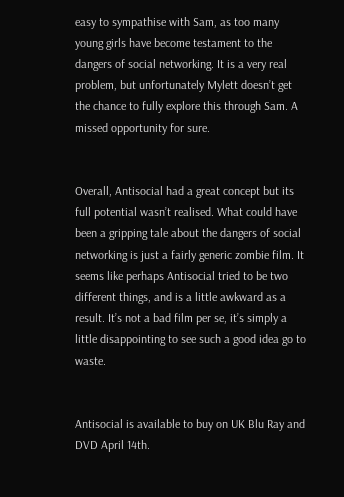easy to sympathise with Sam, as too many young girls have become testament to the dangers of social networking. It is a very real problem, but unfortunately Mylett doesn’t get the chance to fully explore this through Sam. A missed opportunity for sure.


Overall, Antisocial had a great concept but its full potential wasn’t realised. What could have been a gripping tale about the dangers of social networking is just a fairly generic zombie film. It seems like perhaps Antisocial tried to be two different things, and is a little awkward as a result. It’s not a bad film per se, it’s simply a little disappointing to see such a good idea go to waste.


Antisocial is available to buy on UK Blu Ray and DVD April 14th.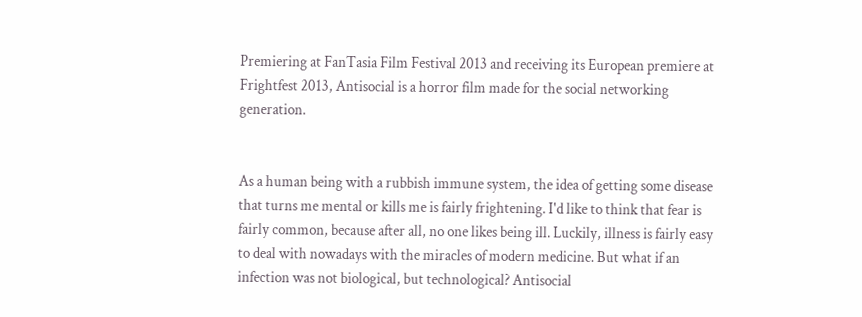Premiering at FanTasia Film Festival 2013 and receiving its European premiere at Frightfest 2013, Antisocial is a horror film made for the social networking generation.


As a human being with a rubbish immune system, the idea of getting some disease that turns me mental or kills me is fairly frightening. I'd like to think that fear is fairly common, because after all, no one likes being ill. Luckily, illness is fairly easy to deal with nowadays with the miracles of modern medicine. But what if an infection was not biological, but technological? Antisocial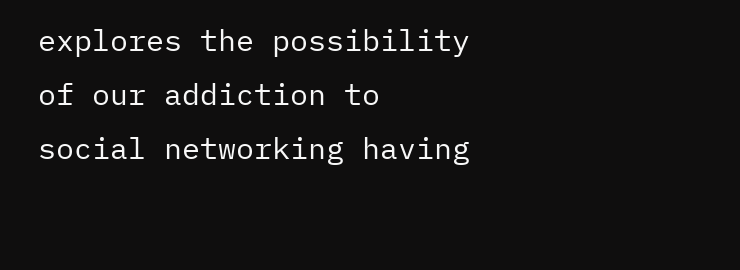explores the possibility of our addiction to social networking having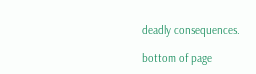deadly consequences.

bottom of page